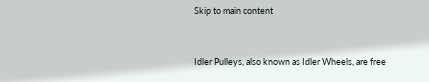Skip to main content


Idler Pulleys, also known as Idler Wheels, are free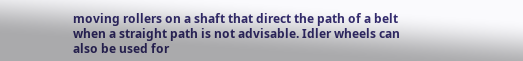moving rollers on a shaft that direct the path of a belt when a straight path is not advisable. Idler wheels can also be used for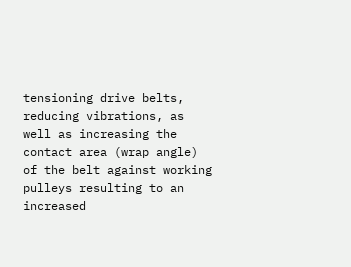tensioning drive belts, reducing vibrations, as well as increasing the contact area (wrap angle) of the belt against working pulleys resulting to an increased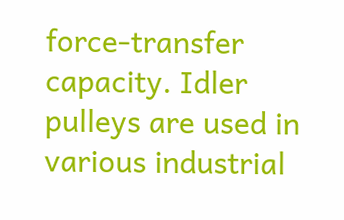force-transfer capacity. Idler pulleys are used in various industrial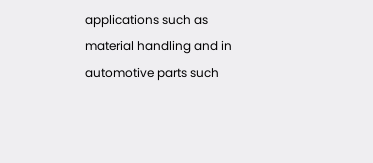applications such as material handling and in automotive parts such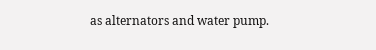as alternators and water pump.